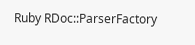Ruby RDoc::ParserFactory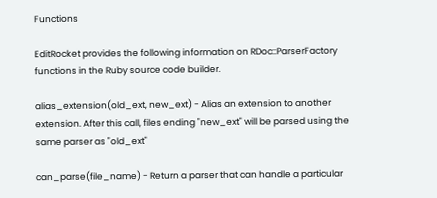Functions

EditRocket provides the following information on RDoc::ParserFactory functions in the Ruby source code builder.

alias_extension(old_ext, new_ext) - Alias an extension to another extension. After this call, files ending "new_ext" will be parsed using the same parser as "old_ext"

can_parse(file_name) - Return a parser that can handle a particular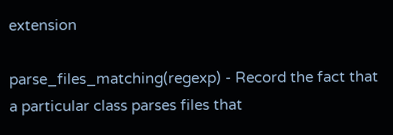extension

parse_files_matching(regexp) - Record the fact that a particular class parses files that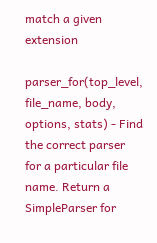match a given extension

parser_for(top_level, file_name, body, options, stats) - Find the correct parser for a particular file name. Return a SimpleParser for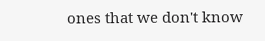ones that we don't know